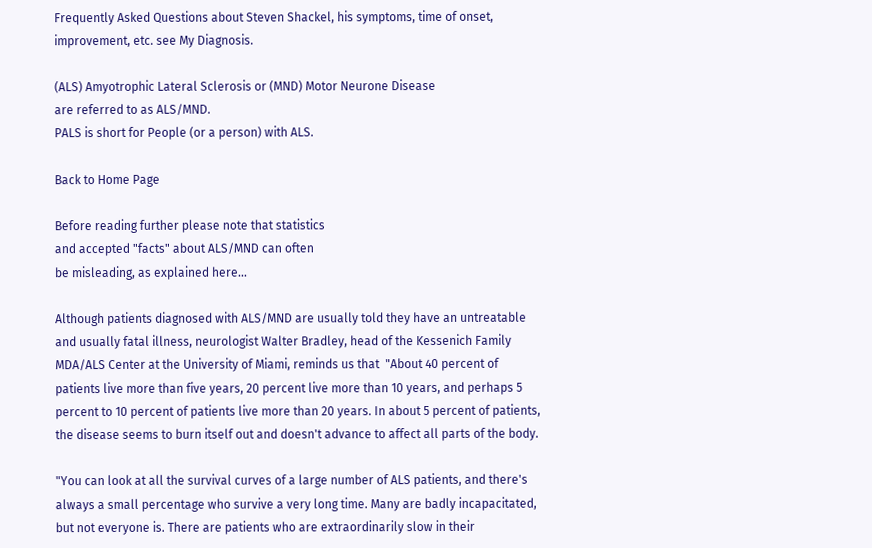Frequently Asked Questions about Steven Shackel, his symptoms, time of onset, improvement, etc. see My Diagnosis.

(ALS) Amyotrophic Lateral Sclerosis or (MND) Motor Neurone Disease
are referred to as ALS/MND.
PALS is short for People (or a person) with ALS.

Back to Home Page

Before reading further please note that statistics
and accepted "facts" about ALS/MND can often
be misleading, as explained here...

Although patients diagnosed with ALS/MND are usually told they have an untreatable and usually fatal illness, neurologist Walter Bradley, head of the Kessenich Family MDA/ALS Center at the University of Miami, reminds us that  "About 40 percent of patients live more than five years, 20 percent live more than 10 years, and perhaps 5 percent to 10 percent of patients live more than 20 years. In about 5 percent of patients, the disease seems to burn itself out and doesn't advance to affect all parts of the body.

"You can look at all the survival curves of a large number of ALS patients, and there's always a small percentage who survive a very long time. Many are badly incapacitated, but not everyone is. There are patients who are extraordinarily slow in their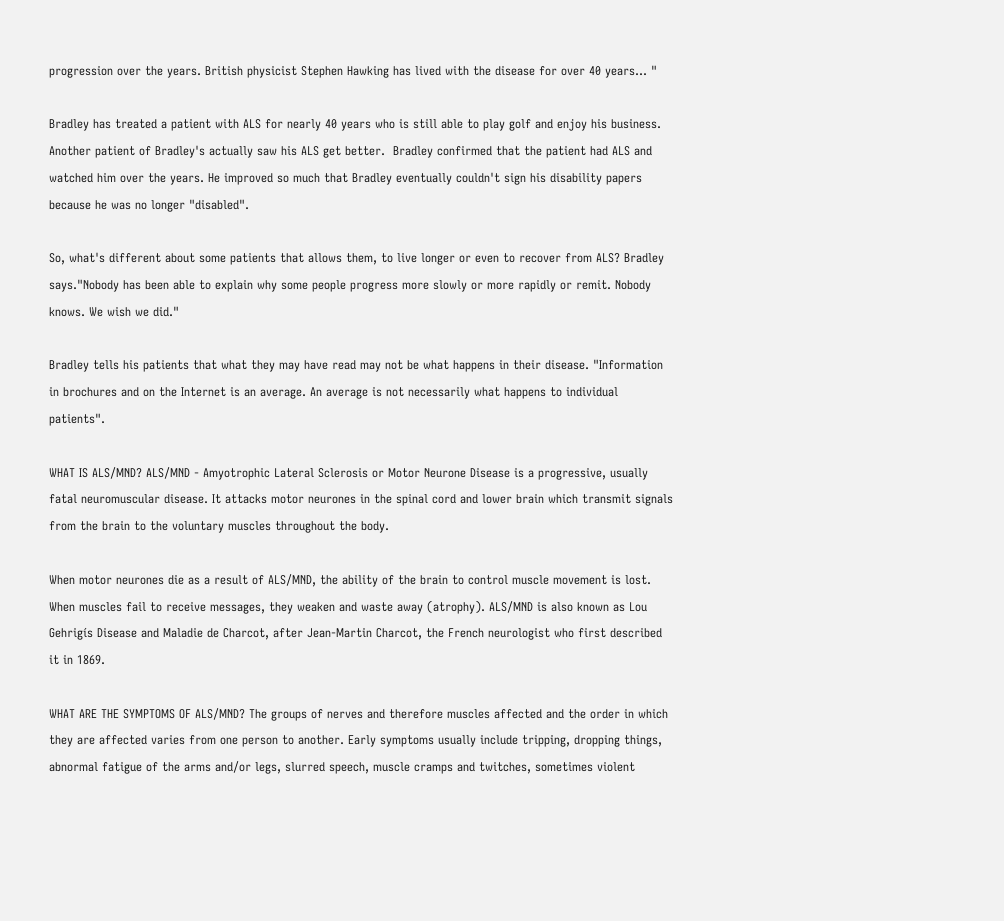progression over the years. British physicist Stephen Hawking has lived with the disease for over 40 years... "

Bradley has treated a patient with ALS for nearly 40 years who is still able to play golf and enjoy his business. Another patient of Bradley's actually saw his ALS get better.  Bradley confirmed that the patient had ALS and watched him over the years. He improved so much that Bradley eventually couldn't sign his disability papers because he was no longer "disabled".

So, what's different about some patients that allows them, to live longer or even to recover from ALS? Bradley says."Nobody has been able to explain why some people progress more slowly or more rapidly or remit. Nobody knows. We wish we did."

Bradley tells his patients that what they may have read may not be what happens in their disease. "Information in brochures and on the Internet is an average. An average is not necessarily what happens to individual patients".

WHAT IS ALS/MND? ALS/MND - Amyotrophic Lateral Sclerosis or Motor Neurone Disease is a progressive, usually fatal neuromuscular disease. It attacks motor neurones in the spinal cord and lower brain which transmit signals from the brain to the voluntary muscles throughout the body.

When motor neurones die as a result of ALS/MND, the ability of the brain to control muscle movement is lost. When muscles fail to receive messages, they weaken and waste away (atrophy). ALS/MND is also known as Lou Gehrigís Disease and Maladie de Charcot, after Jean-Martin Charcot, the French neurologist who first described it in 1869.

WHAT ARE THE SYMPTOMS OF ALS/MND? The groups of nerves and therefore muscles affected and the order in which they are affected varies from one person to another. Early symptoms usually include tripping, dropping things, abnormal fatigue of the arms and/or legs, slurred speech, muscle cramps and twitches, sometimes violent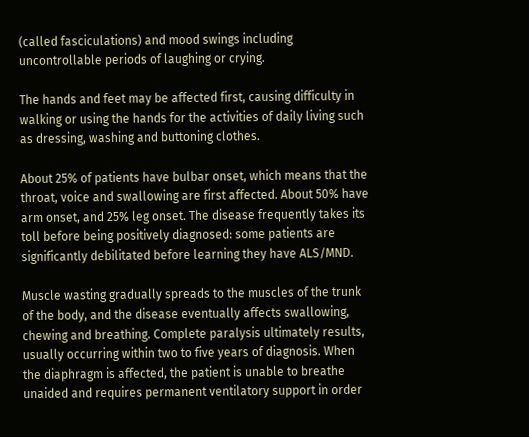(called fasciculations) and mood swings including uncontrollable periods of laughing or crying.

The hands and feet may be affected first, causing difficulty in walking or using the hands for the activities of daily living such as dressing, washing and buttoning clothes.

About 25% of patients have bulbar onset, which means that the throat, voice and swallowing are first affected. About 50% have arm onset, and 25% leg onset. The disease frequently takes its toll before being positively diagnosed: some patients are significantly debilitated before learning they have ALS/MND.

Muscle wasting gradually spreads to the muscles of the trunk of the body, and the disease eventually affects swallowing, chewing and breathing. Complete paralysis ultimately results, usually occurring within two to five years of diagnosis. When the diaphragm is affected, the patient is unable to breathe unaided and requires permanent ventilatory support in order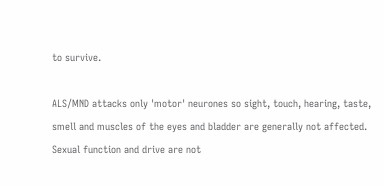to survive.

ALS/MND attacks only 'motor' neurones so sight, touch, hearing, taste, smell and muscles of the eyes and bladder are generally not affected. Sexual function and drive are not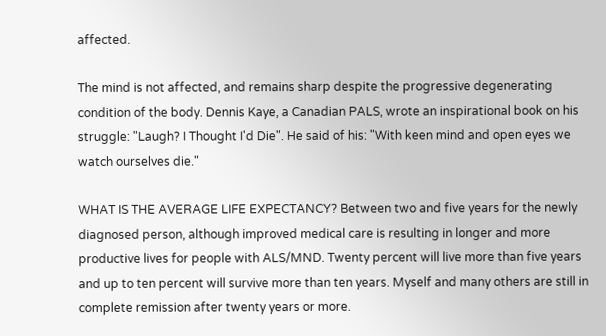affected.

The mind is not affected, and remains sharp despite the progressive degenerating condition of the body. Dennis Kaye, a Canadian PALS, wrote an inspirational book on his struggle: "Laugh? I Thought I'd Die". He said of his: "With keen mind and open eyes we watch ourselves die."

WHAT IS THE AVERAGE LIFE EXPECTANCY? Between two and five years for the newly diagnosed person, although improved medical care is resulting in longer and more productive lives for people with ALS/MND. Twenty percent will live more than five years and up to ten percent will survive more than ten years. Myself and many others are still in complete remission after twenty years or more.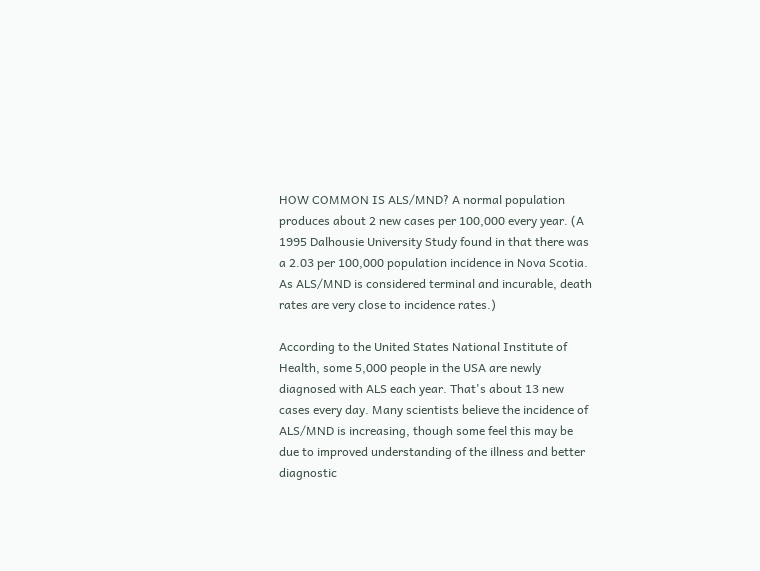HOW COMMON IS ALS/MND? A normal population produces about 2 new cases per 100,000 every year. (A 1995 Dalhousie University Study found in that there was a 2.03 per 100,000 population incidence in Nova Scotia. As ALS/MND is considered terminal and incurable, death rates are very close to incidence rates.)

According to the United States National Institute of Health, some 5,000 people in the USA are newly diagnosed with ALS each year. That's about 13 new cases every day. Many scientists believe the incidence of ALS/MND is increasing, though some feel this may be due to improved understanding of the illness and better diagnostic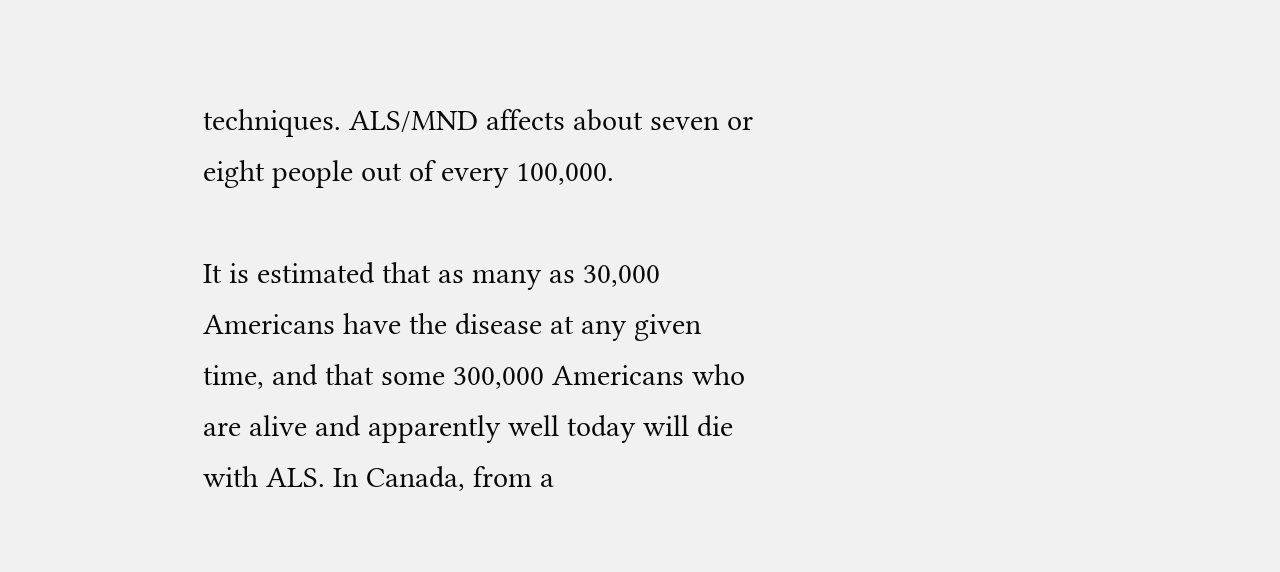techniques. ALS/MND affects about seven or eight people out of every 100,000.

It is estimated that as many as 30,000 Americans have the disease at any given time, and that some 300,000 Americans who are alive and apparently well today will die with ALS. In Canada, from a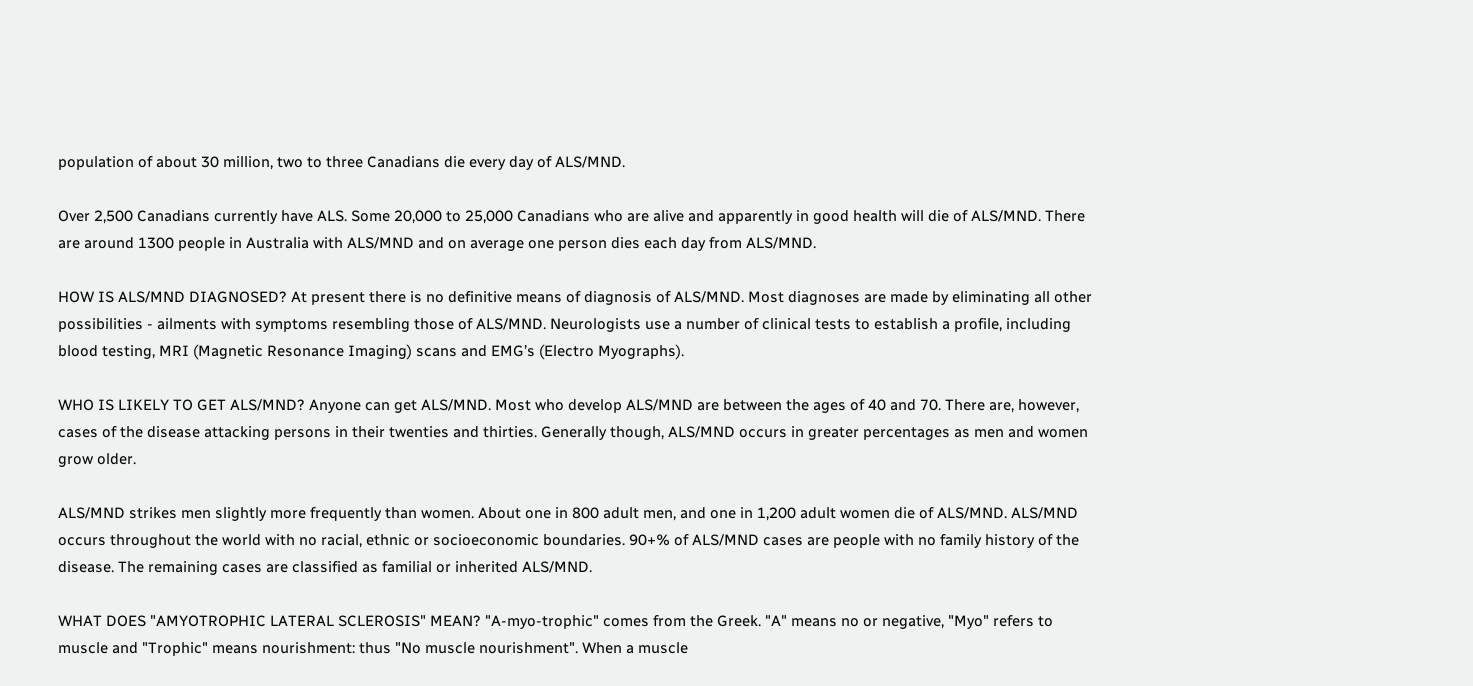population of about 30 million, two to three Canadians die every day of ALS/MND.

Over 2,500 Canadians currently have ALS. Some 20,000 to 25,000 Canadians who are alive and apparently in good health will die of ALS/MND. There are around 1300 people in Australia with ALS/MND and on average one person dies each day from ALS/MND.

HOW IS ALS/MND DIAGNOSED? At present there is no definitive means of diagnosis of ALS/MND. Most diagnoses are made by eliminating all other possibilities - ailments with symptoms resembling those of ALS/MND. Neurologists use a number of clinical tests to establish a profile, including blood testing, MRI (Magnetic Resonance Imaging) scans and EMG’s (Electro Myographs).

WHO IS LIKELY TO GET ALS/MND? Anyone can get ALS/MND. Most who develop ALS/MND are between the ages of 40 and 70. There are, however, cases of the disease attacking persons in their twenties and thirties. Generally though, ALS/MND occurs in greater percentages as men and women grow older.

ALS/MND strikes men slightly more frequently than women. About one in 800 adult men, and one in 1,200 adult women die of ALS/MND. ALS/MND occurs throughout the world with no racial, ethnic or socioeconomic boundaries. 90+% of ALS/MND cases are people with no family history of the disease. The remaining cases are classified as familial or inherited ALS/MND.

WHAT DOES "AMYOTROPHIC LATERAL SCLEROSIS" MEAN? "A-myo-trophic" comes from the Greek. "A" means no or negative, "Myo" refers to muscle and "Trophic" means nourishment: thus "No muscle nourishment". When a muscle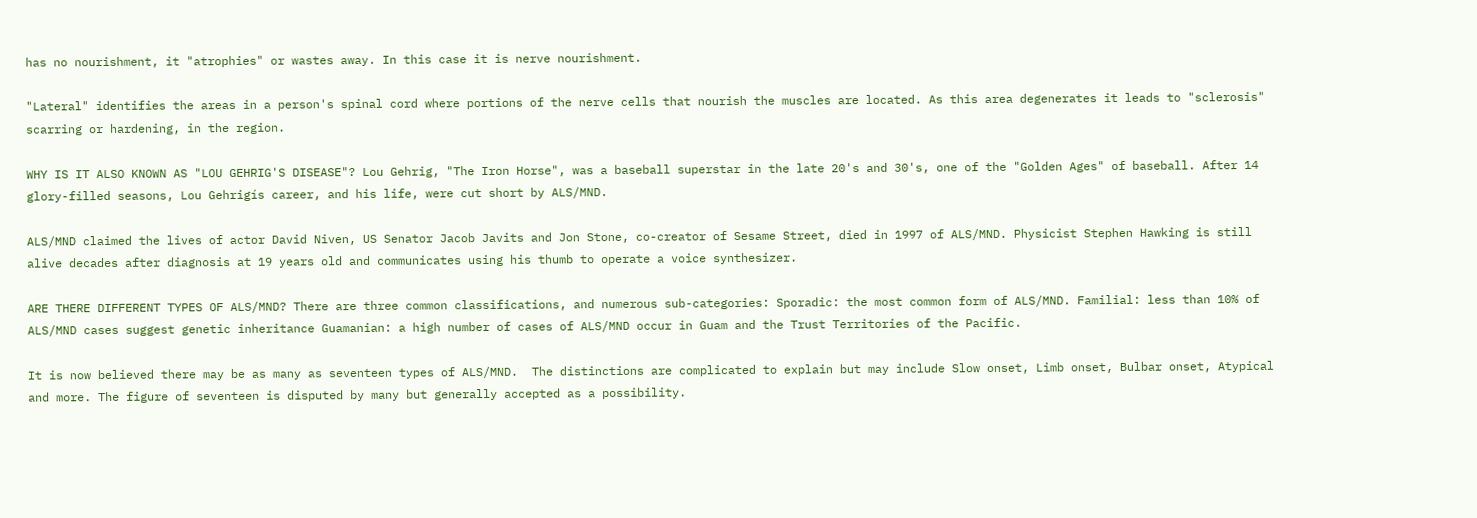has no nourishment, it "atrophies" or wastes away. In this case it is nerve nourishment.

"Lateral" identifies the areas in a person's spinal cord where portions of the nerve cells that nourish the muscles are located. As this area degenerates it leads to "sclerosis" scarring or hardening, in the region.

WHY IS IT ALSO KNOWN AS "LOU GEHRIG'S DISEASE"? Lou Gehrig, "The Iron Horse", was a baseball superstar in the late 20's and 30's, one of the "Golden Ages" of baseball. After 14 glory-filled seasons, Lou Gehrigís career, and his life, were cut short by ALS/MND.

ALS/MND claimed the lives of actor David Niven, US Senator Jacob Javits and Jon Stone, co-creator of Sesame Street, died in 1997 of ALS/MND. Physicist Stephen Hawking is still alive decades after diagnosis at 19 years old and communicates using his thumb to operate a voice synthesizer.

ARE THERE DIFFERENT TYPES OF ALS/MND? There are three common classifications, and numerous sub-categories: Sporadic: the most common form of ALS/MND. Familial: less than 10% of ALS/MND cases suggest genetic inheritance Guamanian: a high number of cases of ALS/MND occur in Guam and the Trust Territories of the Pacific.

It is now believed there may be as many as seventeen types of ALS/MND.  The distinctions are complicated to explain but may include Slow onset, Limb onset, Bulbar onset, Atypical and more. The figure of seventeen is disputed by many but generally accepted as a possibility.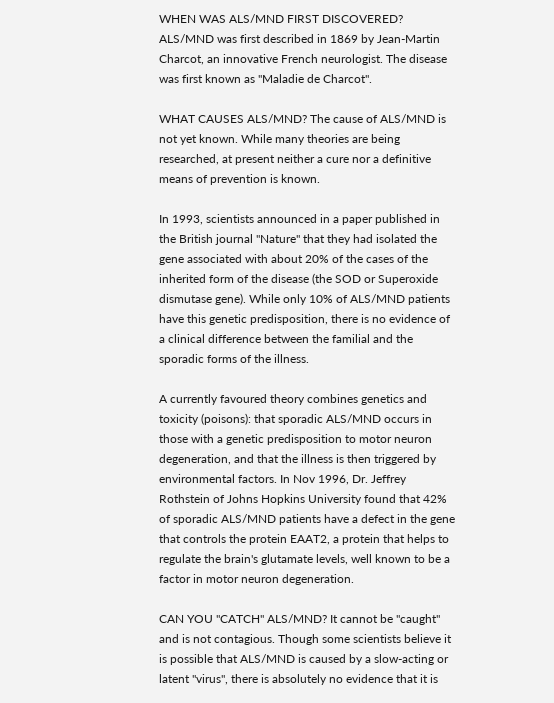WHEN WAS ALS/MND FIRST DISCOVERED? ALS/MND was first described in 1869 by Jean-Martin Charcot, an innovative French neurologist. The disease was first known as "Maladie de Charcot".

WHAT CAUSES ALS/MND? The cause of ALS/MND is not yet known. While many theories are being researched, at present neither a cure nor a definitive means of prevention is known.

In 1993, scientists announced in a paper published in the British journal "Nature" that they had isolated the gene associated with about 20% of the cases of the inherited form of the disease (the SOD or Superoxide dismutase gene). While only 10% of ALS/MND patients have this genetic predisposition, there is no evidence of a clinical difference between the familial and the sporadic forms of the illness.

A currently favoured theory combines genetics and toxicity (poisons): that sporadic ALS/MND occurs in those with a genetic predisposition to motor neuron degeneration, and that the illness is then triggered by environmental factors. In Nov 1996, Dr. Jeffrey Rothstein of Johns Hopkins University found that 42% of sporadic ALS/MND patients have a defect in the gene that controls the protein EAAT2, a protein that helps to regulate the brain's glutamate levels, well known to be a factor in motor neuron degeneration.

CAN YOU "CATCH" ALS/MND? It cannot be "caught" and is not contagious. Though some scientists believe it is possible that ALS/MND is caused by a slow-acting or latent "virus", there is absolutely no evidence that it is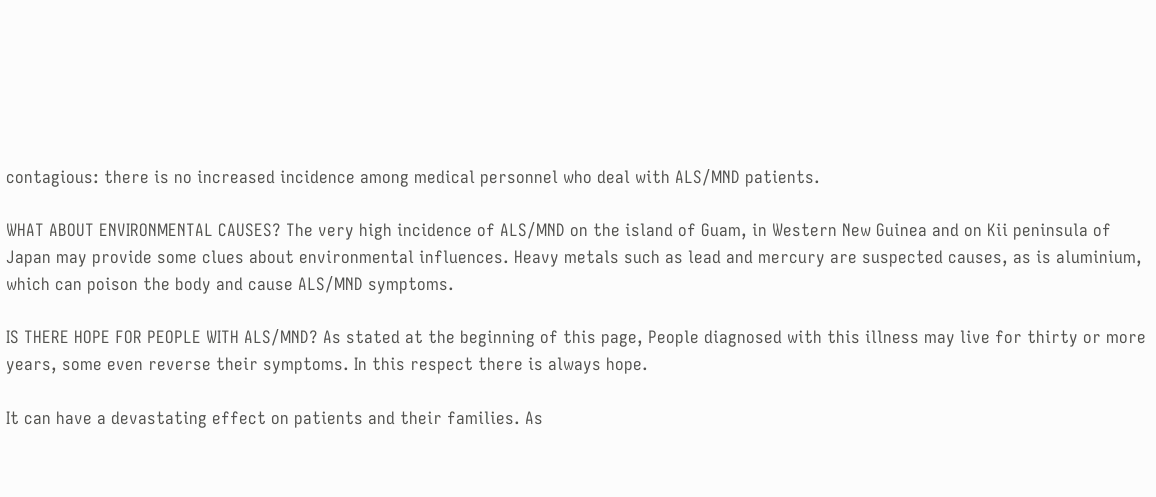contagious: there is no increased incidence among medical personnel who deal with ALS/MND patients.

WHAT ABOUT ENVIRONMENTAL CAUSES? The very high incidence of ALS/MND on the island of Guam, in Western New Guinea and on Kii peninsula of Japan may provide some clues about environmental influences. Heavy metals such as lead and mercury are suspected causes, as is aluminium, which can poison the body and cause ALS/MND symptoms.

IS THERE HOPE FOR PEOPLE WITH ALS/MND? As stated at the beginning of this page, People diagnosed with this illness may live for thirty or more years, some even reverse their symptoms. In this respect there is always hope.

It can have a devastating effect on patients and their families. As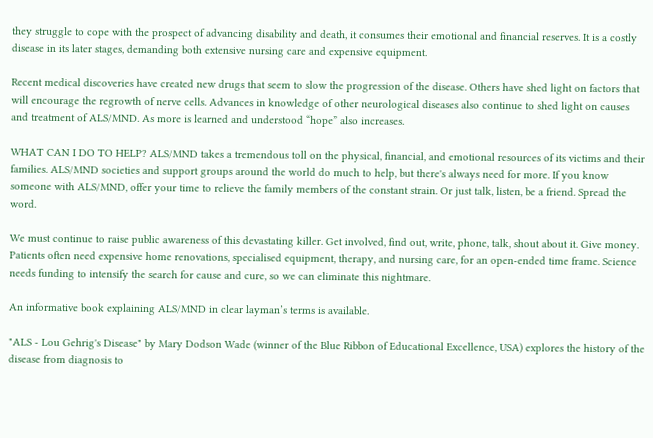they struggle to cope with the prospect of advancing disability and death, it consumes their emotional and financial reserves. It is a costly disease in its later stages, demanding both extensive nursing care and expensive equipment.

Recent medical discoveries have created new drugs that seem to slow the progression of the disease. Others have shed light on factors that will encourage the regrowth of nerve cells. Advances in knowledge of other neurological diseases also continue to shed light on causes and treatment of ALS/MND. As more is learned and understood “hope” also increases.

WHAT CAN I DO TO HELP? ALS/MND takes a tremendous toll on the physical, financial, and emotional resources of its victims and their families. ALS/MND societies and support groups around the world do much to help, but there's always need for more. If you know someone with ALS/MND, offer your time to relieve the family members of the constant strain. Or just talk, listen, be a friend. Spread the word.

We must continue to raise public awareness of this devastating killer. Get involved, find out, write, phone, talk, shout about it. Give money. Patients often need expensive home renovations, specialised equipment, therapy, and nursing care, for an open-ended time frame. Science needs funding to intensify the search for cause and cure, so we can eliminate this nightmare.

An informative book explaining ALS/MND in clear layman’s terms is available.

"ALS - Lou Gehrig's Disease" by Mary Dodson Wade (winner of the Blue Ribbon of Educational Excellence, USA) explores the history of the disease from diagnosis to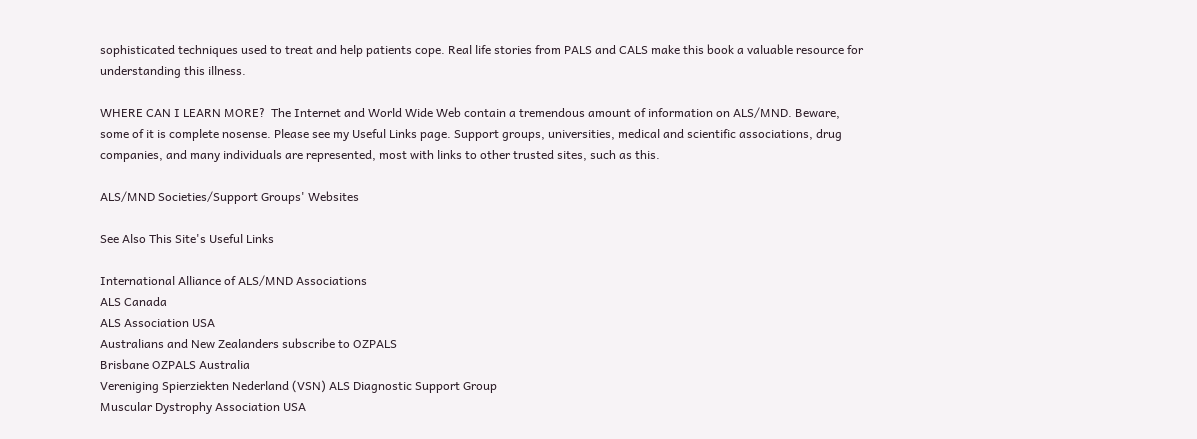sophisticated techniques used to treat and help patients cope. Real life stories from PALS and CALS make this book a valuable resource for understanding this illness.

WHERE CAN I LEARN MORE?  The Internet and World Wide Web contain a tremendous amount of information on ALS/MND. Beware, some of it is complete nosense. Please see my Useful Links page. Support groups, universities, medical and scientific associations, drug companies, and many individuals are represented, most with links to other trusted sites, such as this.

ALS/MND Societies/Support Groups' Websites

See Also This Site's Useful Links

International Alliance of ALS/MND Associations
ALS Canada
ALS Association USA
Australians and New Zealanders subscribe to OZPALS
Brisbane OZPALS Australia
Vereniging Spierziekten Nederland (VSN) ALS Diagnostic Support Group
Muscular Dystrophy Association USA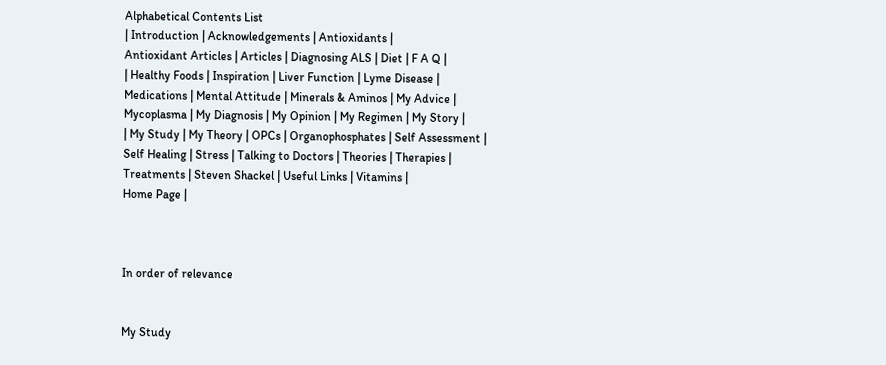Alphabetical Contents List
| Introduction | Acknowledgements | Antioxidants |
Antioxidant Articles | Articles | Diagnosing ALS | Diet | F A Q |
| Healthy Foods | Inspiration | Liver Function | Lyme Disease |
Medications | Mental Attitude | Minerals & Aminos | My Advice |
Mycoplasma | My Diagnosis | My Opinion | My Regimen | My Story |
| My Study | My Theory | OPCs | Organophosphates | Self Assessment |
Self Healing | Stress | Talking to Doctors | Theories | Therapies |
Treatments | Steven Shackel | Useful Links | Vitamins |
Home Page |



In order of relevance


My Study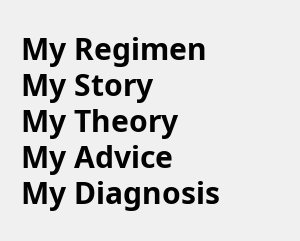My Regimen
My Story
My Theory
My Advice
My Diagnosis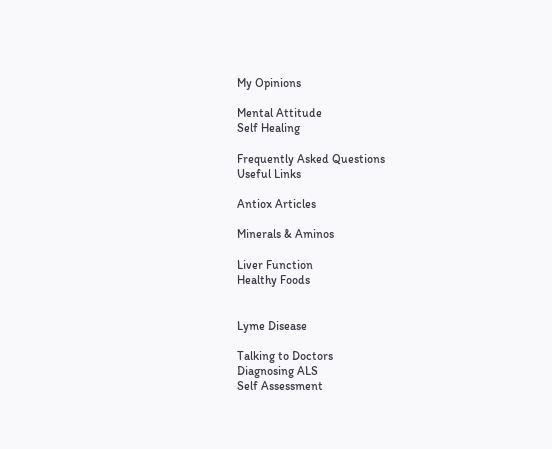My Opinions

Mental Attitude
Self Healing

Frequently Asked Questions
Useful Links

Antiox Articles

Minerals & Aminos

Liver Function
Healthy Foods


Lyme Disease

Talking to Doctors
Diagnosing ALS
Self Assessment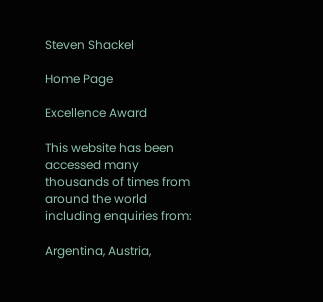Steven Shackel

Home Page

Excellence Award

This website has been accessed many thousands of times from around the world including enquiries from:

Argentina, Austria,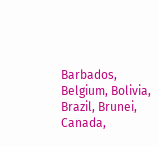Barbados, Belgium, Bolivia, Brazil, Brunei, Canada,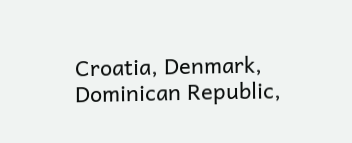Croatia, Denmark,  Dominican Republic,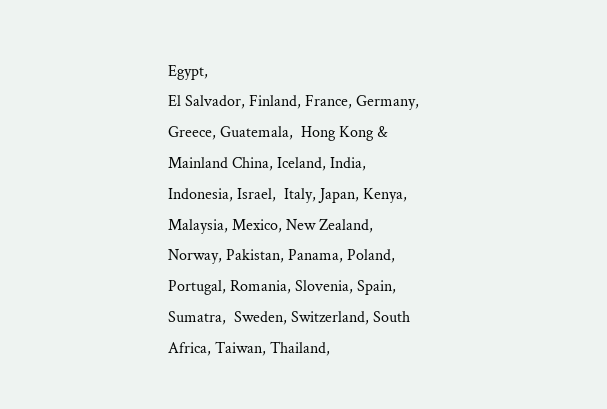Egypt,
El Salvador, Finland, France, Germany, Greece, Guatemala,  Hong Kong & Mainland China, Iceland, India, Indonesia, Israel,  Italy, Japan, Kenya, Malaysia, Mexico, New Zealand, Norway, Pakistan, Panama, Poland, Portugal, Romania, Slovenia, Spain, Sumatra,  Sweden, Switzerland, South Africa, Taiwan, Thailand,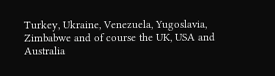Turkey, Ukraine, Venezuela, Yugoslavia, Zimbabwe and of course the UK, USA and Australia